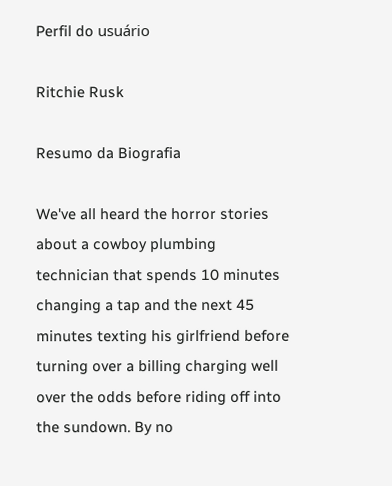Perfil do usuário

Ritchie Rusk

Resumo da Biografia

We've all heard the horror stories about a cowboy plumbing technician that spends 10 minutes changing a tap and the next 45 minutes texting his girlfriend before turning over a billing charging well over the odds before riding off into the sundown. By no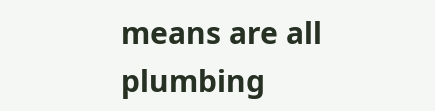means are all plumbing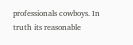professionals cowboys. In truth its reasonable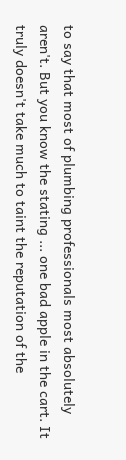to say that most of plumbing professionals most absolutely aren't. But you know the stating ... one bad apple in the cart. It truly doesn't take much to taint the reputation of the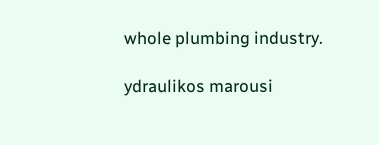whole plumbing industry.

ydraulikos marousi